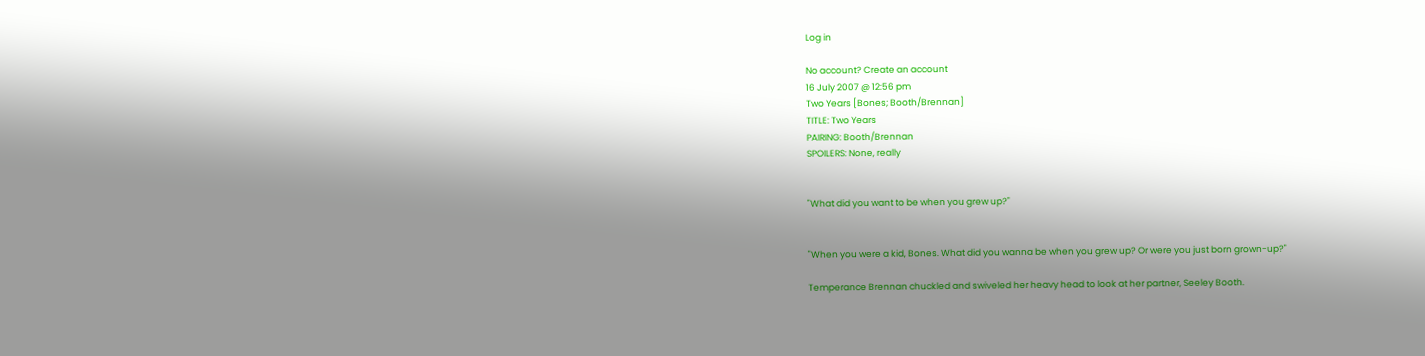Log in

No account? Create an account
16 July 2007 @ 12:56 pm
Two Years [Bones; Booth/Brennan]
TITLE: Two Years
PAIRING: Booth/Brennan
SPOILERS: None, really


"What did you want to be when you grew up?"


"When you were a kid, Bones. What did you wanna be when you grew up? Or were you just born grown-up?"

Temperance Brennan chuckled and swiveled her heavy head to look at her partner, Seeley Booth.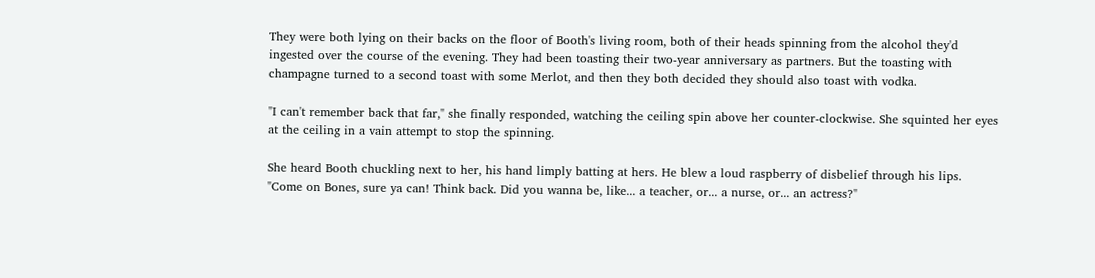They were both lying on their backs on the floor of Booth's living room, both of their heads spinning from the alcohol they'd ingested over the course of the evening. They had been toasting their two-year anniversary as partners. But the toasting with champagne turned to a second toast with some Merlot, and then they both decided they should also toast with vodka.

"I can't remember back that far," she finally responded, watching the ceiling spin above her counter-clockwise. She squinted her eyes at the ceiling in a vain attempt to stop the spinning.

She heard Booth chuckling next to her, his hand limply batting at hers. He blew a loud raspberry of disbelief through his lips. "Come on Bones, sure ya can! Think back. Did you wanna be, like... a teacher, or... a nurse, or... an actress?"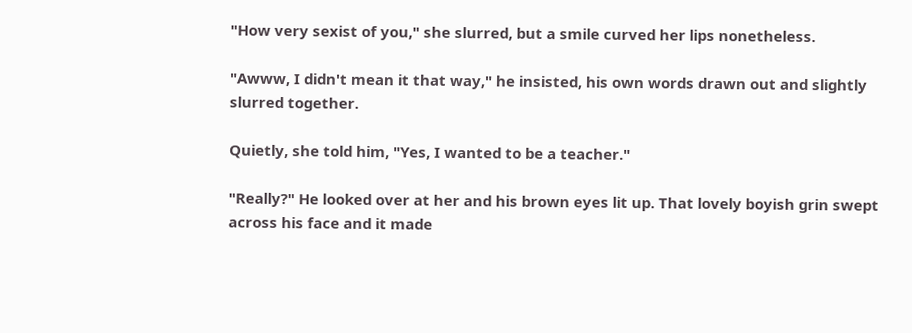"How very sexist of you," she slurred, but a smile curved her lips nonetheless.

"Awww, I didn't mean it that way," he insisted, his own words drawn out and slightly slurred together.

Quietly, she told him, "Yes, I wanted to be a teacher."

"Really?" He looked over at her and his brown eyes lit up. That lovely boyish grin swept across his face and it made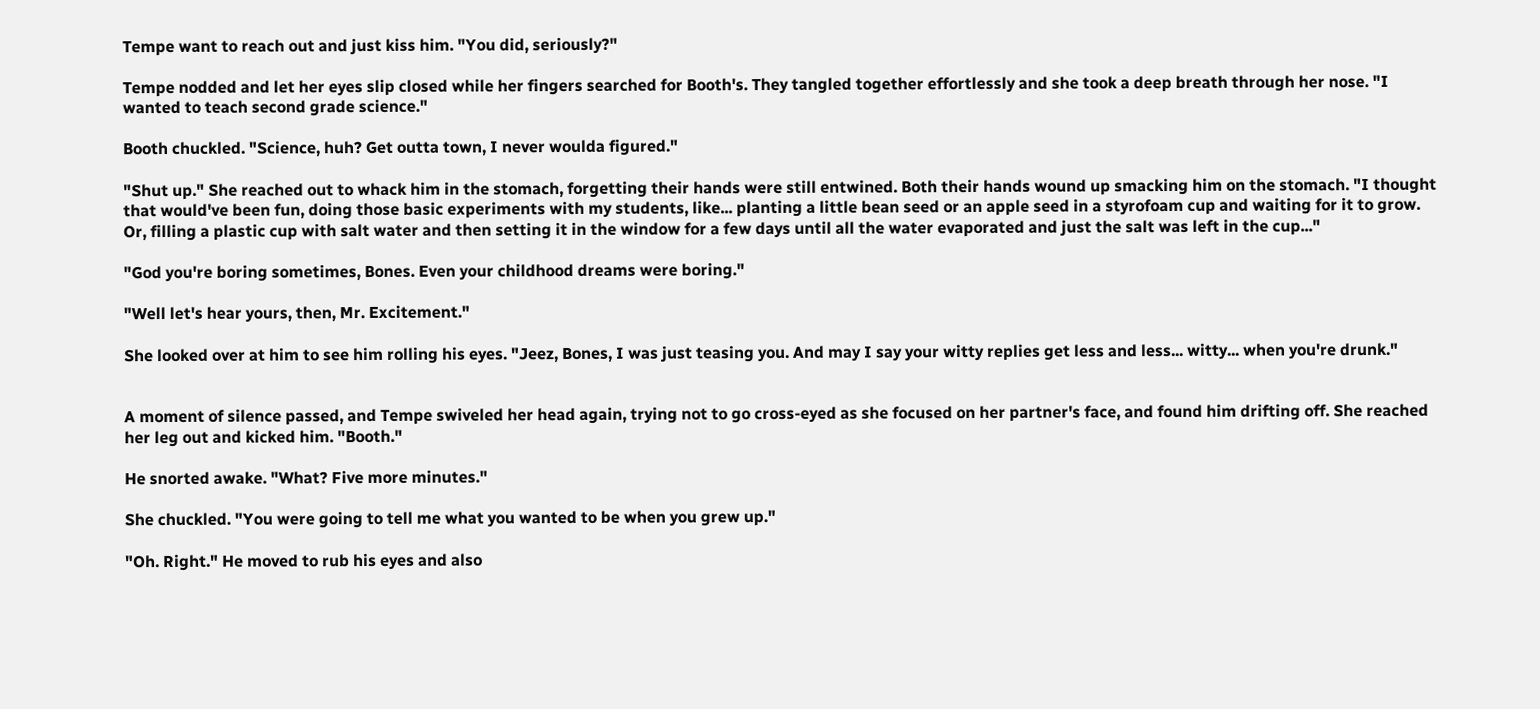Tempe want to reach out and just kiss him. "You did, seriously?"

Tempe nodded and let her eyes slip closed while her fingers searched for Booth's. They tangled together effortlessly and she took a deep breath through her nose. "I wanted to teach second grade science."

Booth chuckled. "Science, huh? Get outta town, I never woulda figured."

"Shut up." She reached out to whack him in the stomach, forgetting their hands were still entwined. Both their hands wound up smacking him on the stomach. "I thought that would've been fun, doing those basic experiments with my students, like... planting a little bean seed or an apple seed in a styrofoam cup and waiting for it to grow. Or, filling a plastic cup with salt water and then setting it in the window for a few days until all the water evaporated and just the salt was left in the cup..."

"God you're boring sometimes, Bones. Even your childhood dreams were boring."

"Well let's hear yours, then, Mr. Excitement."

She looked over at him to see him rolling his eyes. "Jeez, Bones, I was just teasing you. And may I say your witty replies get less and less... witty... when you're drunk."


A moment of silence passed, and Tempe swiveled her head again, trying not to go cross-eyed as she focused on her partner's face, and found him drifting off. She reached her leg out and kicked him. "Booth."

He snorted awake. "What? Five more minutes."

She chuckled. "You were going to tell me what you wanted to be when you grew up."

"Oh. Right." He moved to rub his eyes and also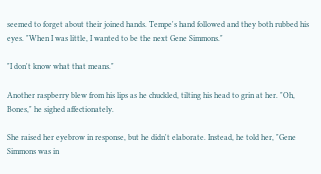seemed to forget about their joined hands. Tempe's hand followed and they both rubbed his eyes. "When I was little, I wanted to be the next Gene Simmons."

"I don't know what that means."

Another raspberry blew from his lips as he chuckled, tilting his head to grin at her. "Oh, Bones," he sighed affectionately.

She raised her eyebrow in response, but he didn't elaborate. Instead, he told her, "Gene Simmons was in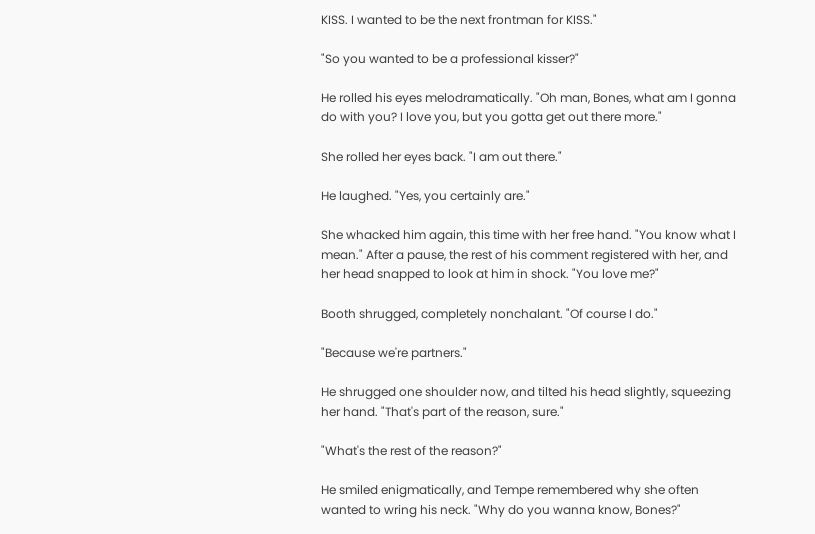KISS. I wanted to be the next frontman for KISS."

"So you wanted to be a professional kisser?"

He rolled his eyes melodramatically. "Oh man, Bones, what am I gonna do with you? I love you, but you gotta get out there more."

She rolled her eyes back. "I am out there."

He laughed. "Yes, you certainly are."

She whacked him again, this time with her free hand. "You know what I mean." After a pause, the rest of his comment registered with her, and her head snapped to look at him in shock. "You love me?"

Booth shrugged, completely nonchalant. "Of course I do."

"Because we're partners."

He shrugged one shoulder now, and tilted his head slightly, squeezing her hand. "That's part of the reason, sure."

"What's the rest of the reason?"

He smiled enigmatically, and Tempe remembered why she often wanted to wring his neck. "Why do you wanna know, Bones?"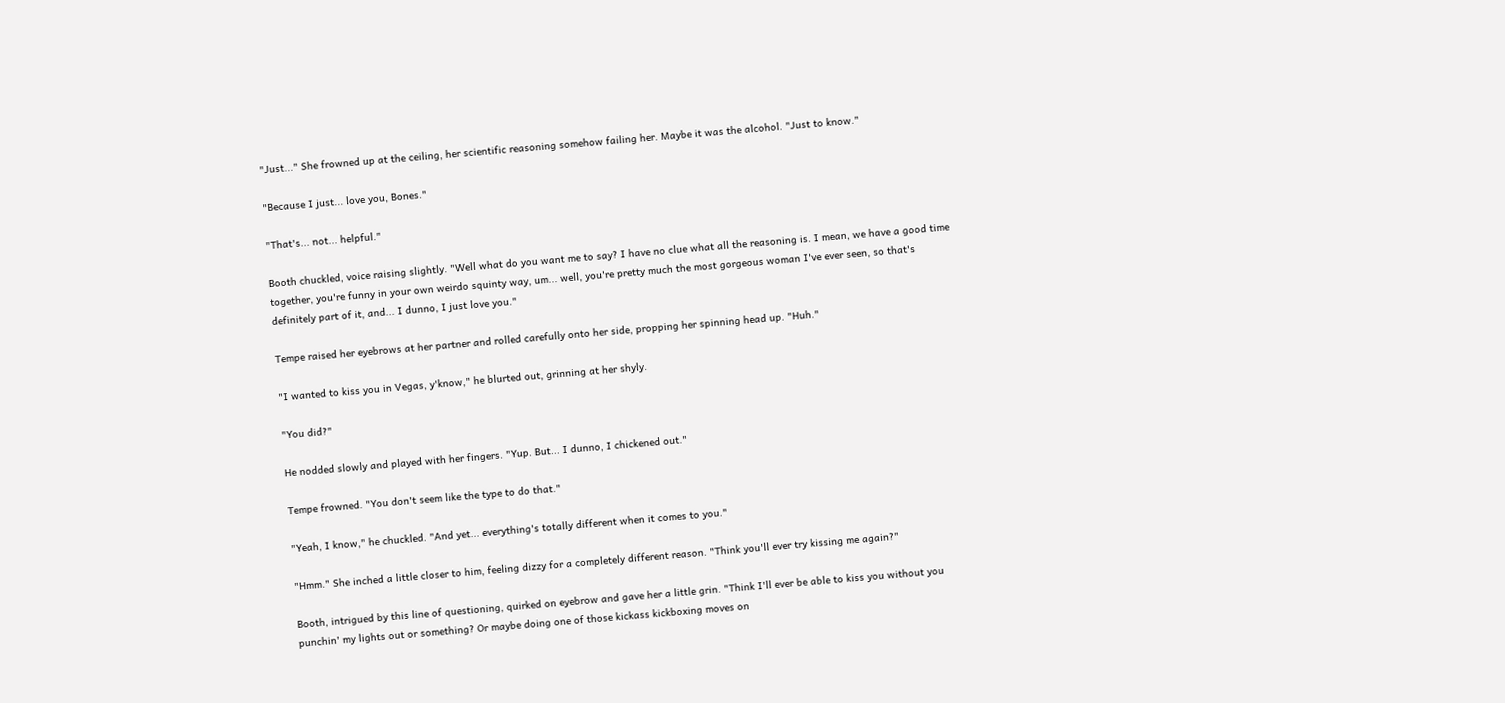"Just..." She frowned up at the ceiling, her scientific reasoning somehow failing her. Maybe it was the alcohol. "Just to know."

"Because I just... love you, Bones."

"That's... not... helpful."

Booth chuckled, voice raising slightly. "Well what do you want me to say? I have no clue what all the reasoning is. I mean, we have a good time together, you're funny in your own weirdo squinty way, um... well, you're pretty much the most gorgeous woman I've ever seen, so that's definitely part of it, and... I dunno, I just love you."

Tempe raised her eyebrows at her partner and rolled carefully onto her side, propping her spinning head up. "Huh."

"I wanted to kiss you in Vegas, y'know," he blurted out, grinning at her shyly.

"You did?"

He nodded slowly and played with her fingers. "Yup. But... I dunno, I chickened out."

Tempe frowned. "You don't seem like the type to do that."

"Yeah, I know," he chuckled. "And yet... everything's totally different when it comes to you."

"Hmm." She inched a little closer to him, feeling dizzy for a completely different reason. "Think you'll ever try kissing me again?"

Booth, intrigued by this line of questioning, quirked on eyebrow and gave her a little grin. "Think I'll ever be able to kiss you without you punchin' my lights out or something? Or maybe doing one of those kickass kickboxing moves on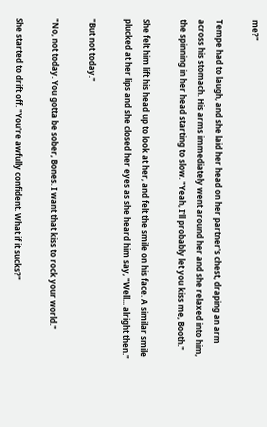me?"

Tempe had to laugh, and she laid her head on her partner's chest, draping an arm across his stomach. His arms immediately went around her and she relaxed into him, the spinning in her head starting to slow. "Yeah, I'll probably let you kiss me, Booth."

She felt him lift his head up to look at her, and felt the smile on his face. A similar smile plucked at her lips and she closed her eyes as she heard him say, "Well... alright then."

"But not today."

"No, not today. You gotta be sober, Bones. I want that kiss to rock your world."

She started to drift off. "You're awfully confident. What if it sucks?"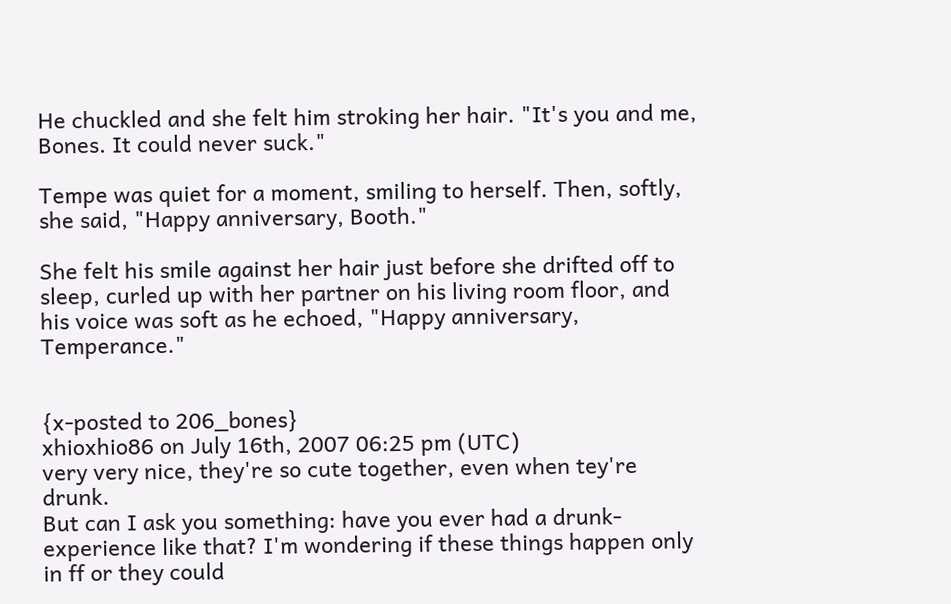He chuckled and she felt him stroking her hair. "It's you and me, Bones. It could never suck."

Tempe was quiet for a moment, smiling to herself. Then, softly, she said, "Happy anniversary, Booth."

She felt his smile against her hair just before she drifted off to sleep, curled up with her partner on his living room floor, and his voice was soft as he echoed, "Happy anniversary, Temperance."


{x-posted to 206_bones}
xhioxhio86 on July 16th, 2007 06:25 pm (UTC)
very very nice, they're so cute together, even when tey're drunk.
But can I ask you something: have you ever had a drunk-experience like that? I'm wondering if these things happen only in ff or they could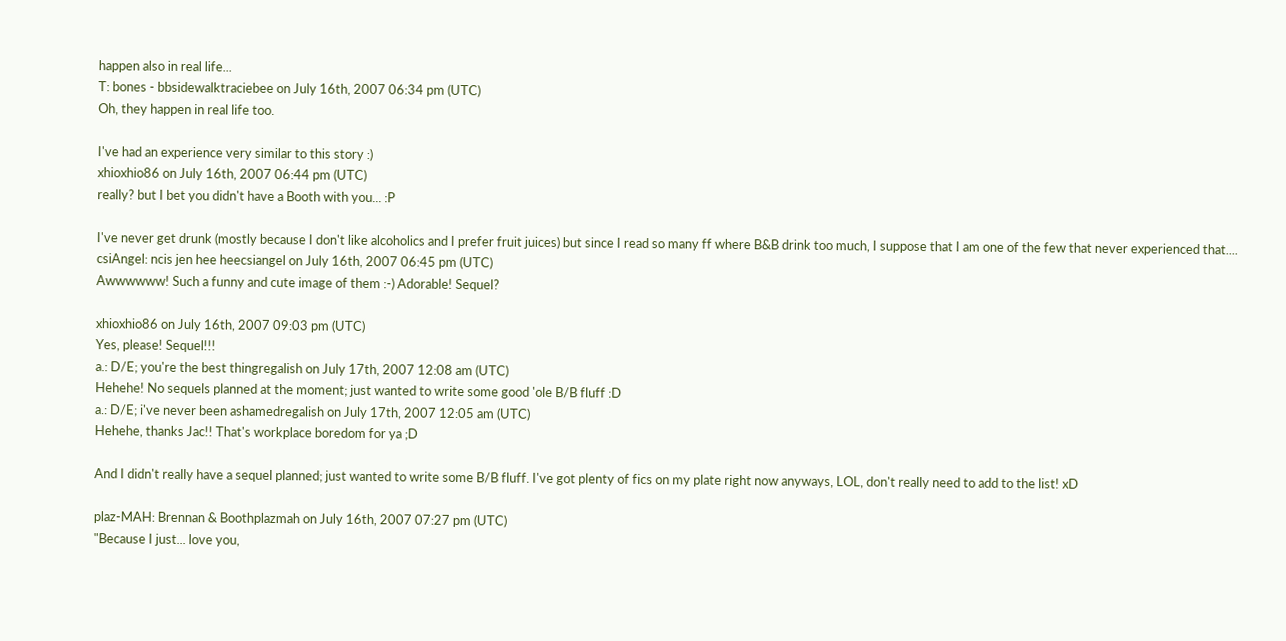happen also in real life...
T: bones - bbsidewalktraciebee on July 16th, 2007 06:34 pm (UTC)
Oh, they happen in real life too.

I've had an experience very similar to this story :)
xhioxhio86 on July 16th, 2007 06:44 pm (UTC)
really? but I bet you didn't have a Booth with you... :P

I've never get drunk (mostly because I don't like alcoholics and I prefer fruit juices) but since I read so many ff where B&B drink too much, I suppose that I am one of the few that never experienced that....
csiAngel: ncis jen hee heecsiangel on July 16th, 2007 06:45 pm (UTC)
Awwwwww! Such a funny and cute image of them :-) Adorable! Sequel?

xhioxhio86 on July 16th, 2007 09:03 pm (UTC)
Yes, please! Sequel!!!
a.: D/E; you're the best thingregalish on July 17th, 2007 12:08 am (UTC)
Hehehe! No sequels planned at the moment; just wanted to write some good 'ole B/B fluff :D
a.: D/E; i've never been ashamedregalish on July 17th, 2007 12:05 am (UTC)
Hehehe, thanks Jac!! That's workplace boredom for ya ;D

And I didn't really have a sequel planned; just wanted to write some B/B fluff. I've got plenty of fics on my plate right now anyways, LOL, don't really need to add to the list! xD

plaz-MAH: Brennan & Boothplazmah on July 16th, 2007 07:27 pm (UTC)
"Because I just... love you,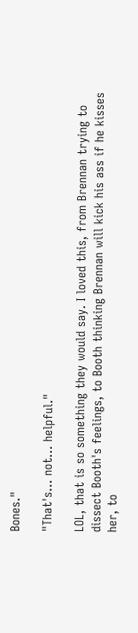Bones."

"That's... not... helpful."

LOL, that is so something they would say. I loved this, from Brennan trying to dissect Booth's feelings, to Booth thinking Brennan will kick his ass if he kisses her, to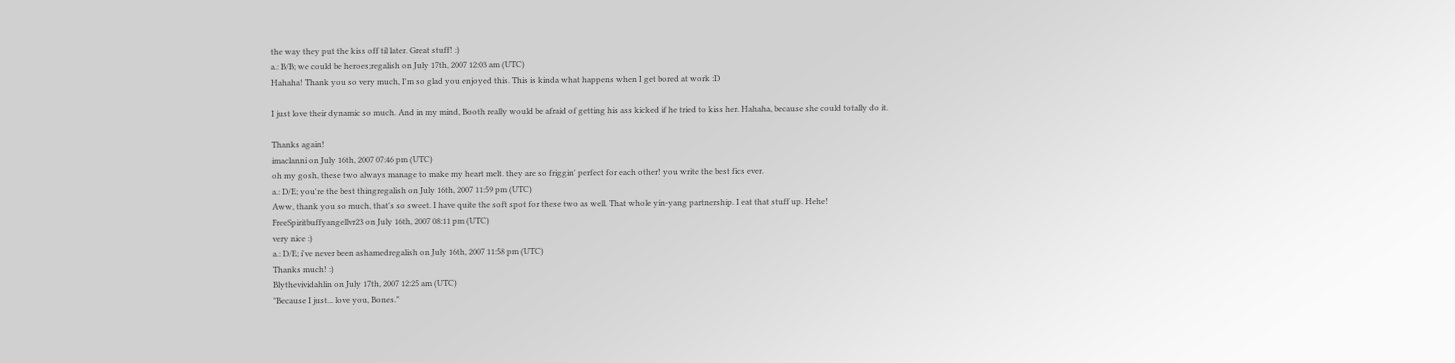the way they put the kiss off til later. Great stuff! :)
a.: B/B; we could be heroes;regalish on July 17th, 2007 12:03 am (UTC)
Hahaha! Thank you so very much, I'm so glad you enjoyed this. This is kinda what happens when I get bored at work :D

I just love their dynamic so much. And in my mind, Booth really would be afraid of getting his ass kicked if he tried to kiss her. Hahaha, because she could totally do it.

Thanks again!
imaclanni on July 16th, 2007 07:46 pm (UTC)
oh my gosh, these two always manage to make my heart melt. they are so friggin' perfect for each other! you write the best fics ever.
a.: D/E; you're the best thingregalish on July 16th, 2007 11:59 pm (UTC)
Aww, thank you so much, that's so sweet. I have quite the soft spot for these two as well. That whole yin-yang partnership. I eat that stuff up. Hehe!
FreeSpiritbuffyangellvr23 on July 16th, 2007 08:11 pm (UTC)
very nice :)
a.: D/E; i've never been ashamedregalish on July 16th, 2007 11:58 pm (UTC)
Thanks much! :)
Blythevividahlin on July 17th, 2007 12:25 am (UTC)
"Because I just... love you, Bones."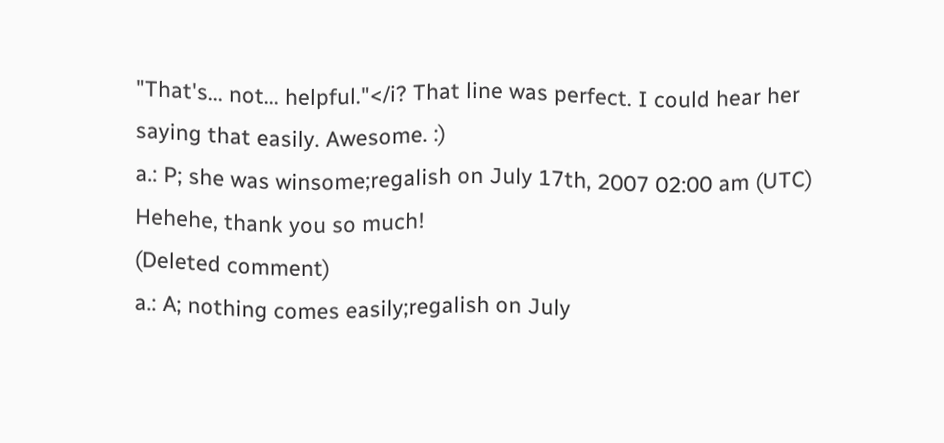"That's... not... helpful."</i? That line was perfect. I could hear her saying that easily. Awesome. :)
a.: P; she was winsome;regalish on July 17th, 2007 02:00 am (UTC)
Hehehe, thank you so much!
(Deleted comment)
a.: A; nothing comes easily;regalish on July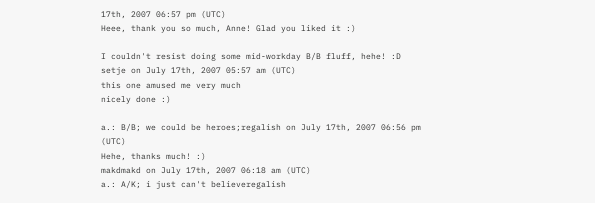17th, 2007 06:57 pm (UTC)
Heee, thank you so much, Anne! Glad you liked it :)

I couldn't resist doing some mid-workday B/B fluff, hehe! :D
setje on July 17th, 2007 05:57 am (UTC)
this one amused me very much
nicely done :)

a.: B/B; we could be heroes;regalish on July 17th, 2007 06:56 pm (UTC)
Hehe, thanks much! :)
makdmakd on July 17th, 2007 06:18 am (UTC)
a.: A/K; i just can't believeregalish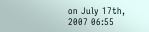on July 17th, 2007 06:55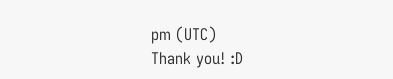pm (UTC)
Thank you! :D